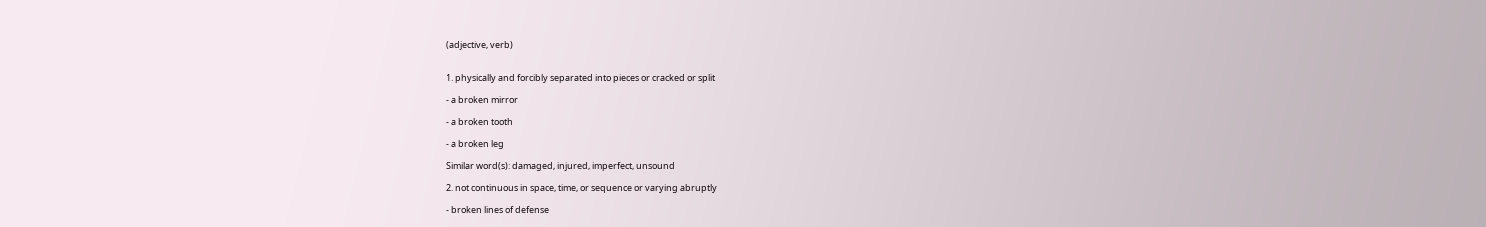(adjective, verb)


1. physically and forcibly separated into pieces or cracked or split

- a broken mirror

- a broken tooth

- a broken leg

Similar word(s): damaged, injured, imperfect, unsound

2. not continuous in space, time, or sequence or varying abruptly

- broken lines of defense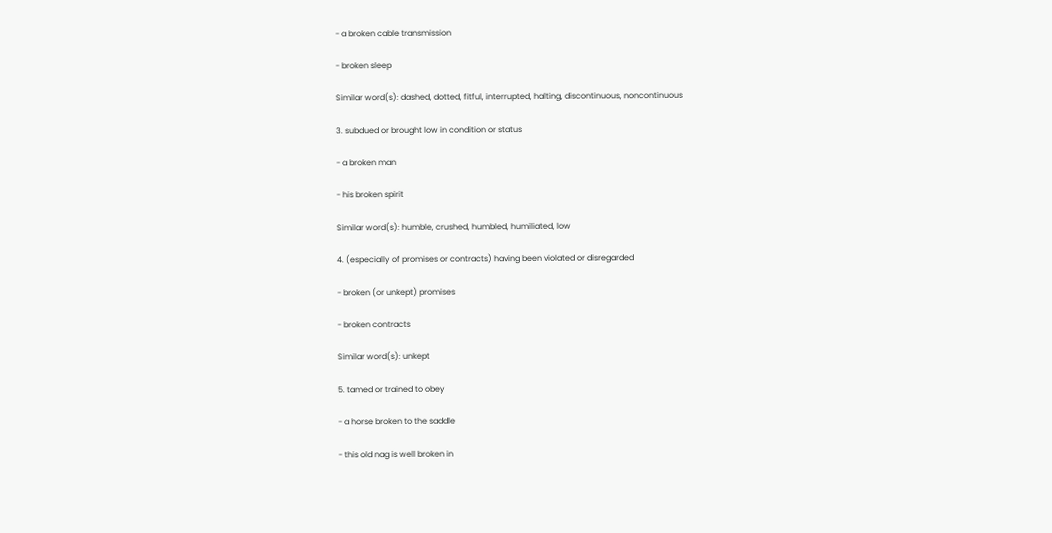- a broken cable transmission

- broken sleep

Similar word(s): dashed, dotted, fitful, interrupted, halting, discontinuous, noncontinuous

3. subdued or brought low in condition or status

- a broken man

- his broken spirit

Similar word(s): humble, crushed, humbled, humiliated, low

4. (especially of promises or contracts) having been violated or disregarded

- broken (or unkept) promises

- broken contracts

Similar word(s): unkept

5. tamed or trained to obey

- a horse broken to the saddle

- this old nag is well broken in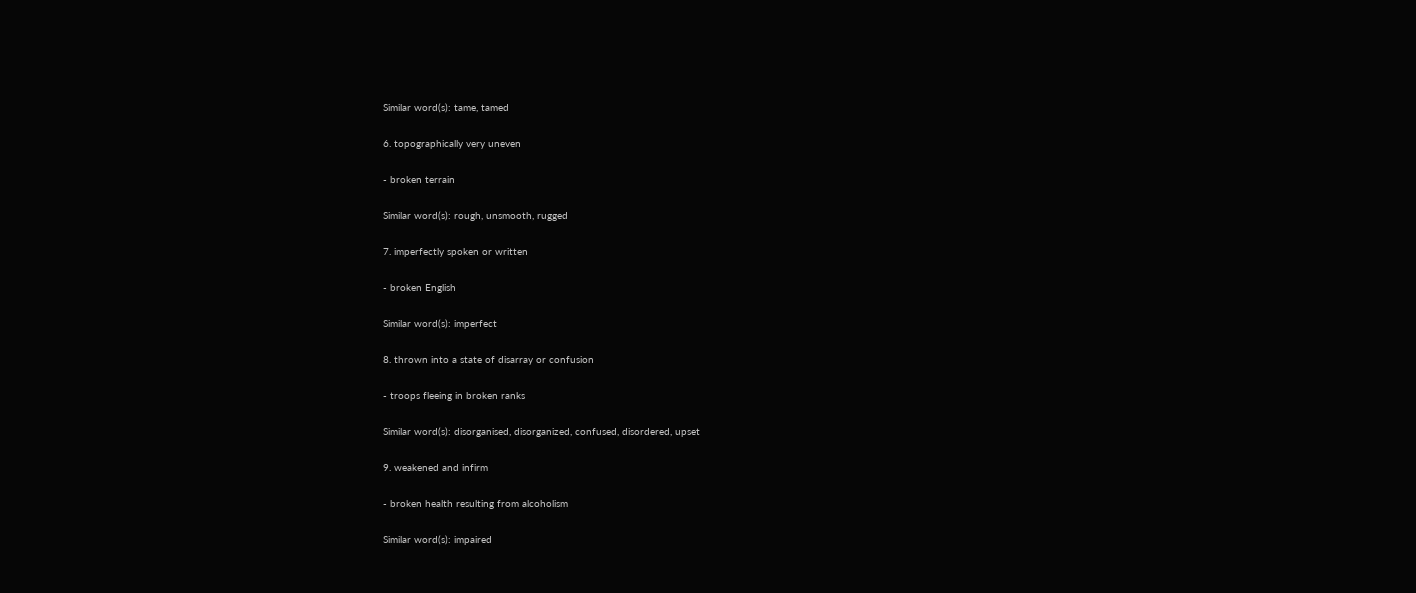Similar word(s): tame, tamed

6. topographically very uneven

- broken terrain

Similar word(s): rough, unsmooth, rugged

7. imperfectly spoken or written

- broken English

Similar word(s): imperfect

8. thrown into a state of disarray or confusion

- troops fleeing in broken ranks

Similar word(s): disorganised, disorganized, confused, disordered, upset

9. weakened and infirm

- broken health resulting from alcoholism

Similar word(s): impaired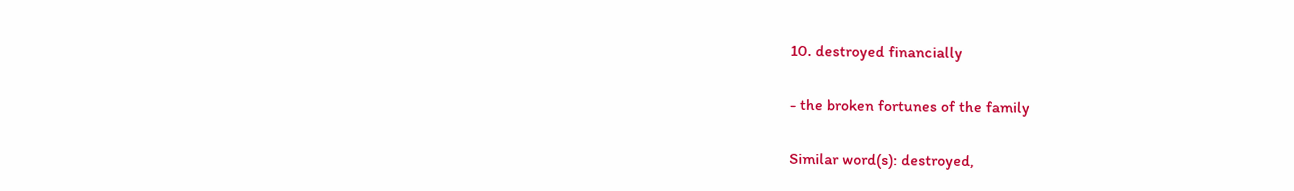10. destroyed financially

- the broken fortunes of the family

Similar word(s): destroyed,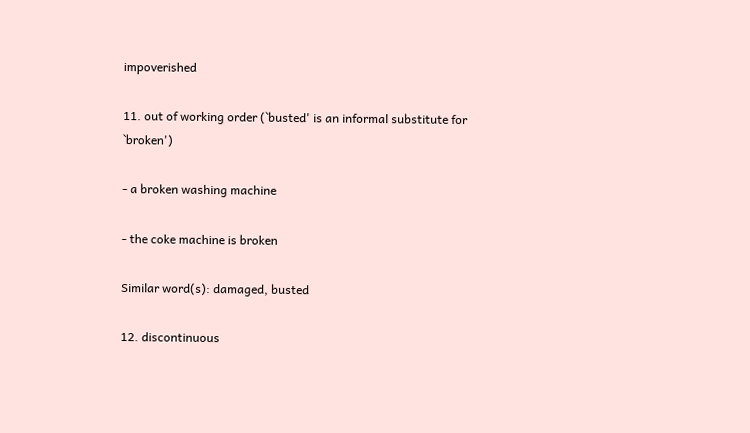impoverished

11. out of working order (`busted' is an informal substitute for `broken')

- a broken washing machine

- the coke machine is broken

Similar word(s): damaged, busted

12. discontinuous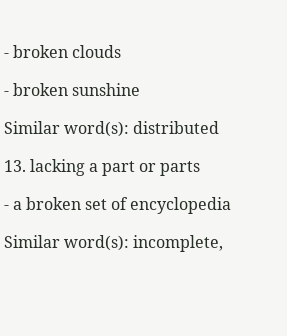- broken clouds

- broken sunshine

Similar word(s): distributed

13. lacking a part or parts

- a broken set of encyclopedia

Similar word(s): incomplete,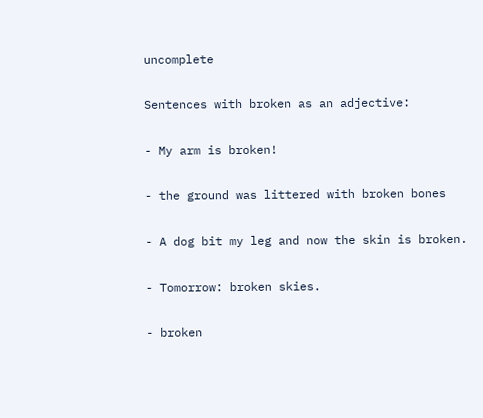uncomplete

Sentences with broken as an adjective:

- My arm is broken!

- the ground was littered with broken bones

- A dog bit my leg and now the skin is broken.

- Tomorrow: broken skies.

- broken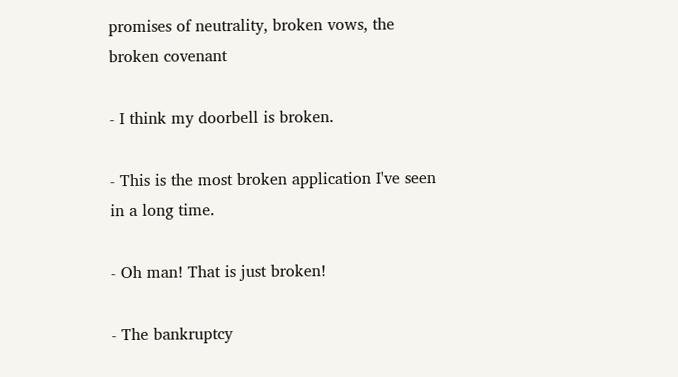promises of neutrality, broken vows, the broken covenant

- I think my doorbell is broken.

- This is the most broken application I've seen in a long time.

- Oh man! That is just broken!

- The bankruptcy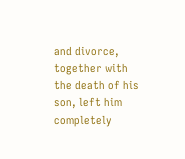and divorce, together with the death of his son, left him completely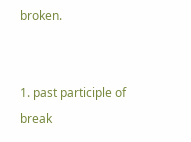broken.


1. past participle of break